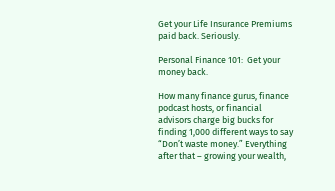Get your Life Insurance Premiums paid back. Seriously.

Personal Finance 101:  Get your money back.

How many finance gurus, finance podcast hosts, or financial advisors charge big bucks for finding 1,000 different ways to say “Don’t waste money.” Everything after that – growing your wealth,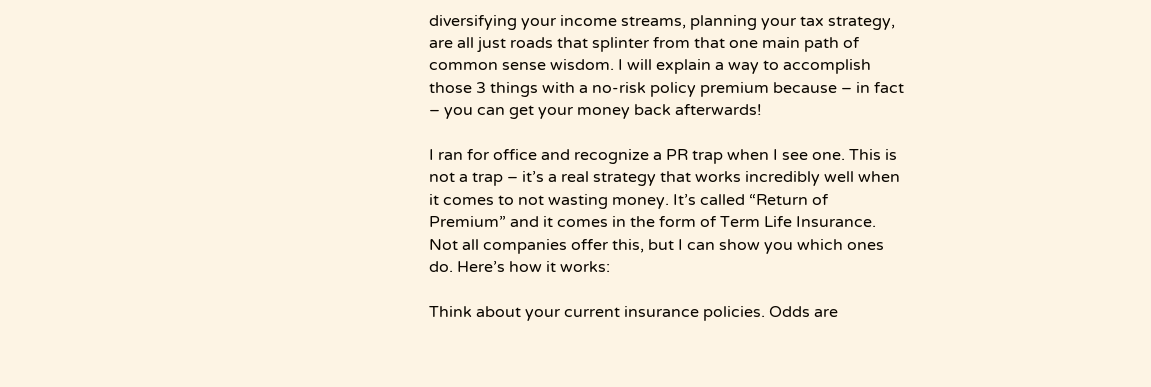diversifying your income streams, planning your tax strategy, are all just roads that splinter from that one main path of common sense wisdom. I will explain a way to accomplish those 3 things with a no-risk policy premium because – in fact – you can get your money back afterwards!

I ran for office and recognize a PR trap when I see one. This is not a trap – it’s a real strategy that works incredibly well when it comes to not wasting money. It’s called “Return of Premium” and it comes in the form of Term Life Insurance.  Not all companies offer this, but I can show you which ones do. Here’s how it works:

Think about your current insurance policies. Odds are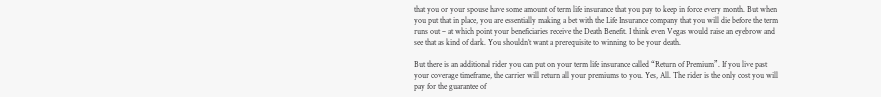that you or your spouse have some amount of term life insurance that you pay to keep in force every month. But when you put that in place, you are essentially making a bet with the Life Insurance company that you will die before the term runs out – at which point your beneficiaries receive the Death Benefit. I think even Vegas would raise an eyebrow and see that as kind of dark. You shouldn’t want a prerequisite to winning to be your death.

But there is an additional rider you can put on your term life insurance called “Return of Premium”. If you live past your coverage timeframe, the carrier will return all your premiums to you. Yes, All. The rider is the only cost you will pay for the guarantee of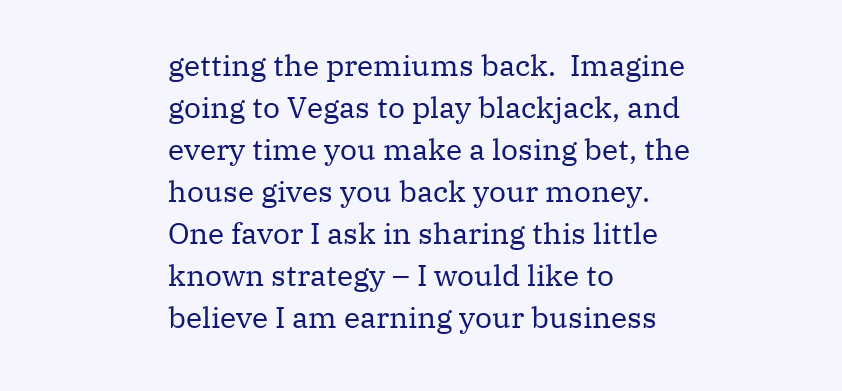getting the premiums back.  Imagine going to Vegas to play blackjack, and every time you make a losing bet, the house gives you back your money.  One favor I ask in sharing this little known strategy – I would like to believe I am earning your business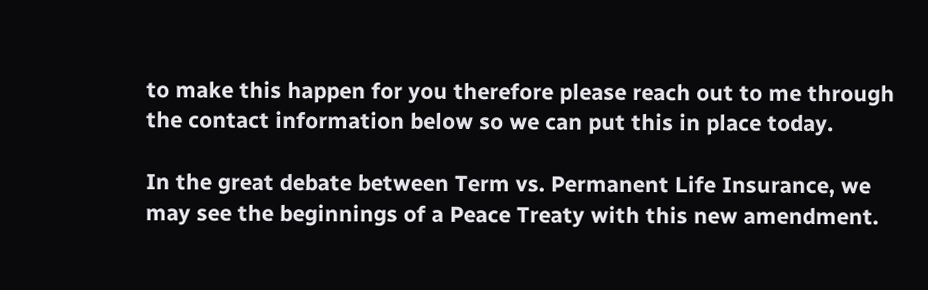to make this happen for you therefore please reach out to me through the contact information below so we can put this in place today.

In the great debate between Term vs. Permanent Life Insurance, we may see the beginnings of a Peace Treaty with this new amendment.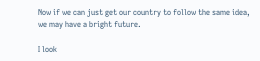Now if we can just get our country to follow the same idea, we may have a bright future.

I look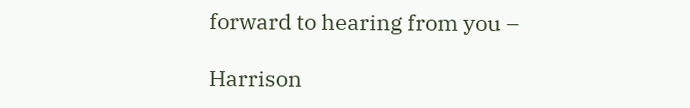forward to hearing from you –

Harrison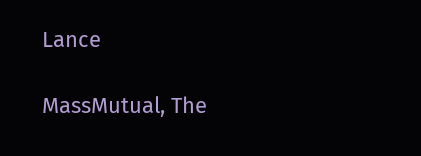Lance

MassMutual, The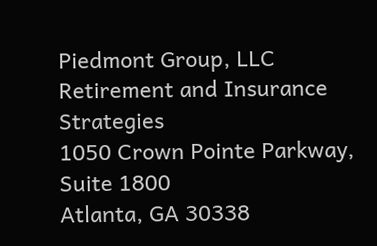Piedmont Group, LLC
Retirement and Insurance Strategies
1050 Crown Pointe Parkway, Suite 1800
Atlanta, GA 30338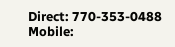Direct: 770-353-0488
Mobile: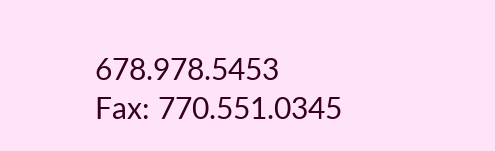678.978.5453
Fax: 770.551.0345